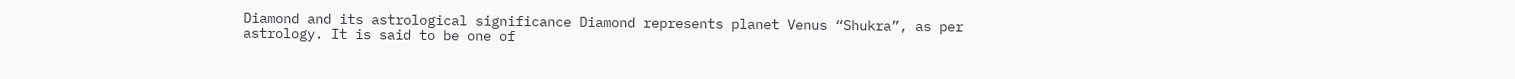Diamond and its astrological significance Diamond represents planet Venus “Shukra”, as per astrology. It is said to be one of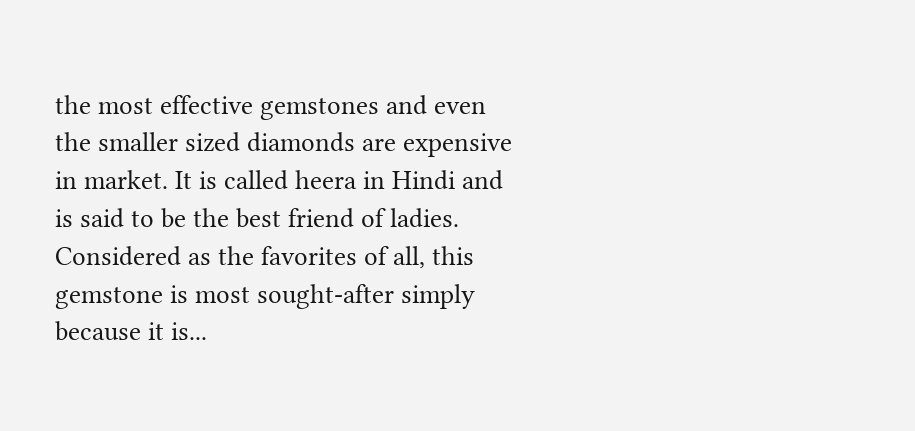the most effective gemstones and even the smaller sized diamonds are expensive in market. It is called heera in Hindi and is said to be the best friend of ladies. Considered as the favorites of all, this gemstone is most sought-after simply because it is...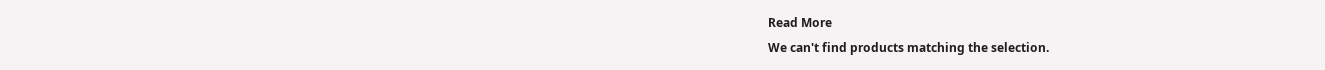Read More
We can't find products matching the selection.